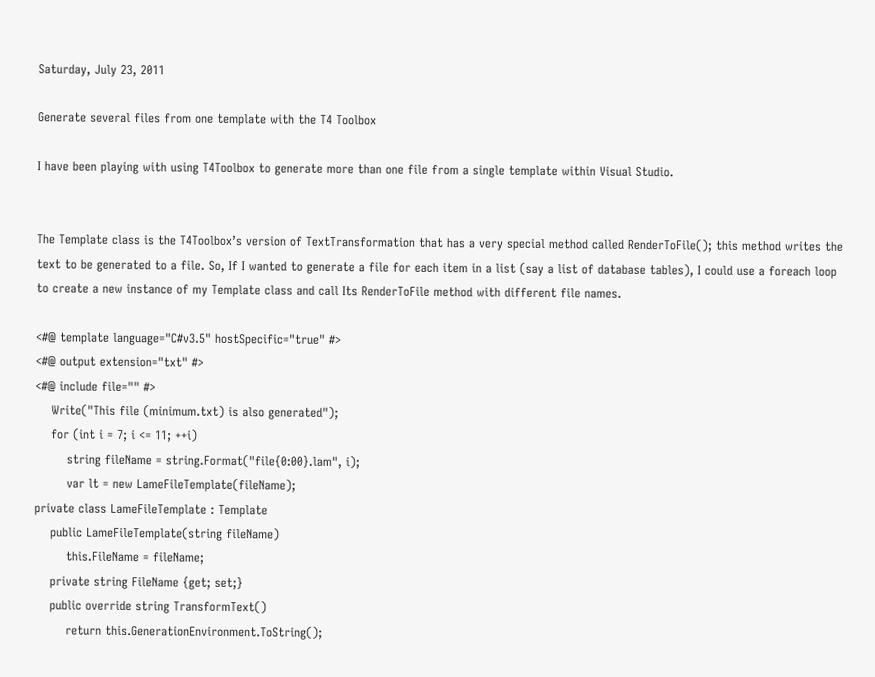Saturday, July 23, 2011

Generate several files from one template with the T4 Toolbox

I have been playing with using T4Toolbox to generate more than one file from a single template within Visual Studio.


The Template class is the T4Toolbox’s version of TextTransformation that has a very special method called RenderToFile(); this method writes the text to be generated to a file. So, If I wanted to generate a file for each item in a list (say a list of database tables), I could use a foreach loop to create a new instance of my Template class and call Its RenderToFile method with different file names.

<#@ template language="C#v3.5" hostSpecific="true" #>
<#@ output extension="txt" #>
<#@ include file="" #>
    Write("This file (minimum.txt) is also generated");
    for (int i = 7; i <= 11; ++i)
        string fileName = string.Format("file{0:00}.lam", i);
        var lt = new LameFileTemplate(fileName);
private class LameFileTemplate : Template
    public LameFileTemplate(string fileName)
        this.FileName = fileName;
    private string FileName {get; set;}
    public override string TransformText()
        return this.GenerationEnvironment.ToString();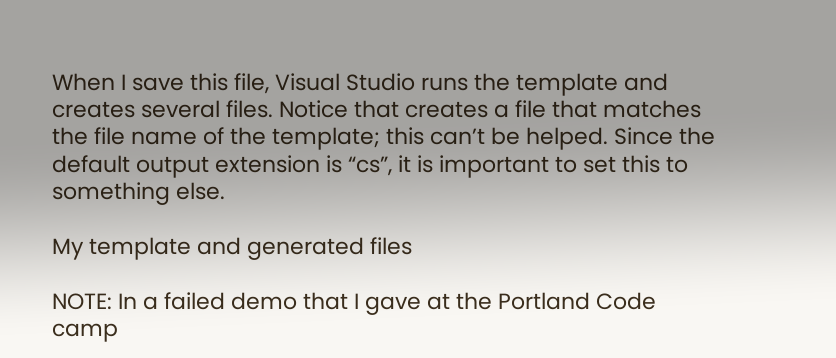When I save this file, Visual Studio runs the template and creates several files. Notice that creates a file that matches the file name of the template; this can’t be helped. Since the default output extension is “cs”, it is important to set this to something else.

My template and generated files

NOTE: In a failed demo that I gave at the Portland Code camp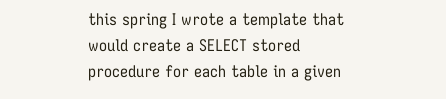this spring I wrote a template that would create a SELECT stored procedure for each table in a given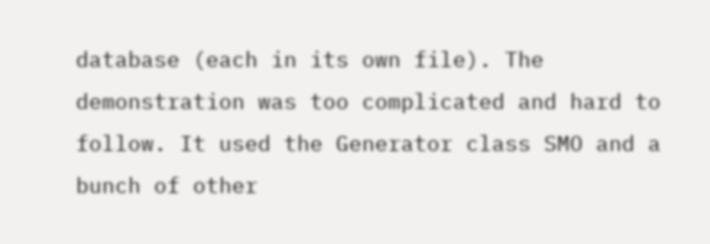database (each in its own file). The demonstration was too complicated and hard to follow. It used the Generator class SMO and a bunch of other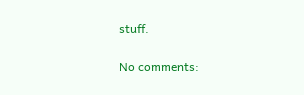stuff.

No comments: